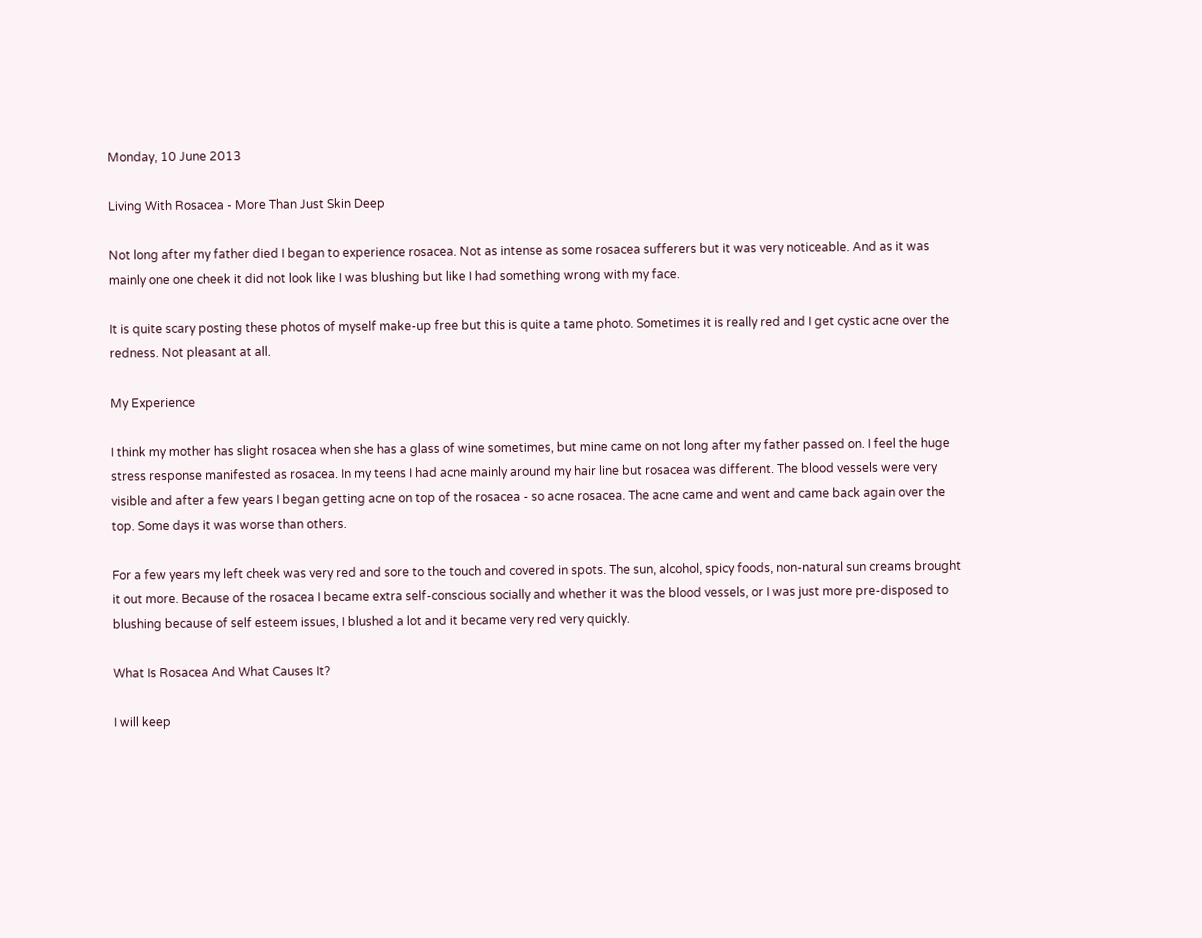Monday, 10 June 2013

Living With Rosacea - More Than Just Skin Deep

Not long after my father died I began to experience rosacea. Not as intense as some rosacea sufferers but it was very noticeable. And as it was mainly one one cheek it did not look like I was blushing but like I had something wrong with my face.

It is quite scary posting these photos of myself make-up free but this is quite a tame photo. Sometimes it is really red and I get cystic acne over the redness. Not pleasant at all.

My Experience

I think my mother has slight rosacea when she has a glass of wine sometimes, but mine came on not long after my father passed on. I feel the huge stress response manifested as rosacea. In my teens I had acne mainly around my hair line but rosacea was different. The blood vessels were very visible and after a few years I began getting acne on top of the rosacea - so acne rosacea. The acne came and went and came back again over the top. Some days it was worse than others.

For a few years my left cheek was very red and sore to the touch and covered in spots. The sun, alcohol, spicy foods, non-natural sun creams brought it out more. Because of the rosacea I became extra self-conscious socially and whether it was the blood vessels, or I was just more pre-disposed to blushing because of self esteem issues, I blushed a lot and it became very red very quickly.

What Is Rosacea And What Causes It?

I will keep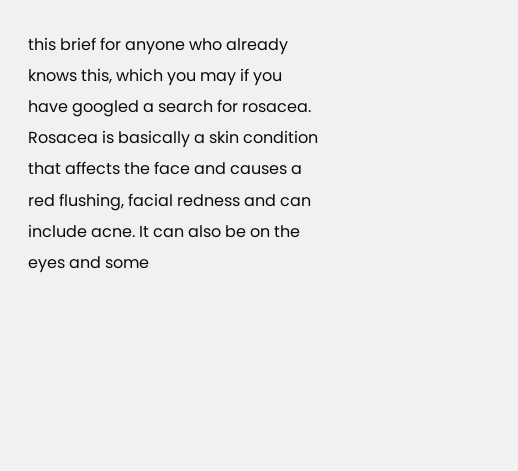this brief for anyone who already knows this, which you may if you have googled a search for rosacea. Rosacea is basically a skin condition that affects the face and causes a red flushing, facial redness and can include acne. It can also be on the eyes and some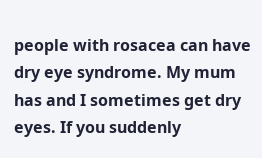people with rosacea can have dry eye syndrome. My mum has and I sometimes get dry eyes. If you suddenly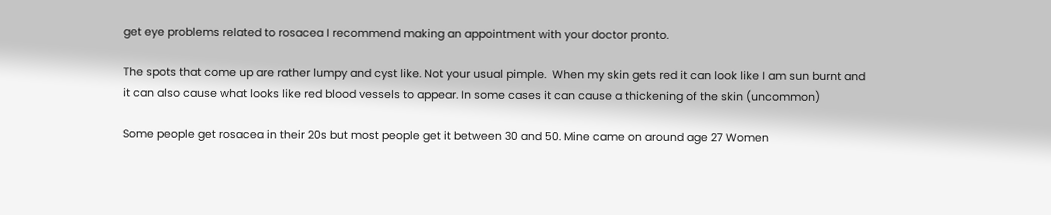get eye problems related to rosacea I recommend making an appointment with your doctor pronto.

The spots that come up are rather lumpy and cyst like. Not your usual pimple.  When my skin gets red it can look like I am sun burnt and it can also cause what looks like red blood vessels to appear. In some cases it can cause a thickening of the skin (uncommon)

Some people get rosacea in their 20s but most people get it between 30 and 50. Mine came on around age 27 Women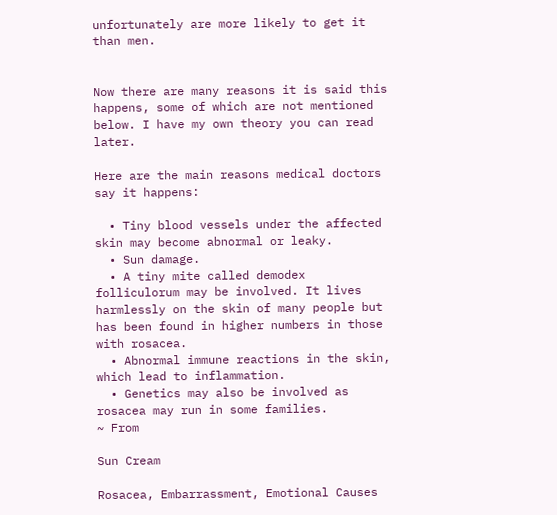unfortunately are more likely to get it than men.


Now there are many reasons it is said this happens, some of which are not mentioned below. I have my own theory you can read later.

Here are the main reasons medical doctors say it happens:

  • Tiny blood vessels under the affected skin may become abnormal or leaky.
  • Sun damage.
  • A tiny mite called demodex folliculorum may be involved. It lives harmlessly on the skin of many people but has been found in higher numbers in those with rosacea.
  • Abnormal immune reactions in the skin, which lead to inflammation.
  • Genetics may also be involved as rosacea may run in some families.
~ From

Sun Cream

Rosacea, Embarrassment, Emotional Causes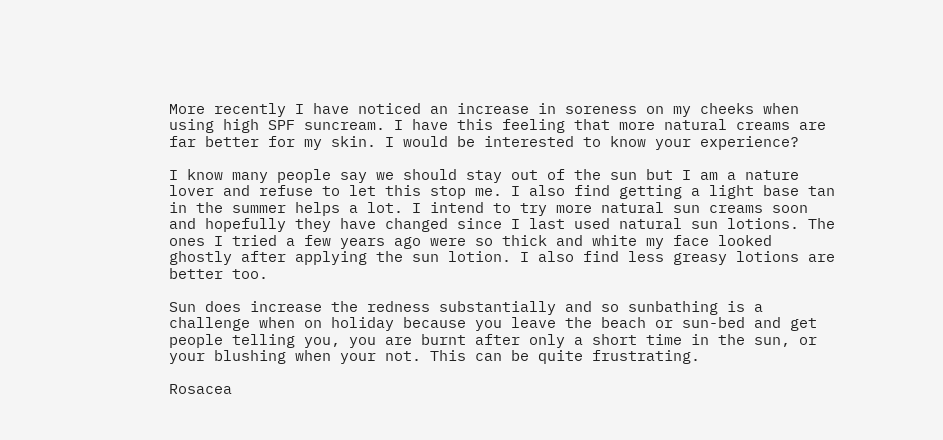More recently I have noticed an increase in soreness on my cheeks when using high SPF suncream. I have this feeling that more natural creams are far better for my skin. I would be interested to know your experience?

I know many people say we should stay out of the sun but I am a nature lover and refuse to let this stop me. I also find getting a light base tan in the summer helps a lot. I intend to try more natural sun creams soon and hopefully they have changed since I last used natural sun lotions. The ones I tried a few years ago were so thick and white my face looked ghostly after applying the sun lotion. I also find less greasy lotions are better too.

Sun does increase the redness substantially and so sunbathing is a challenge when on holiday because you leave the beach or sun-bed and get people telling you, you are burnt after only a short time in the sun, or your blushing when your not. This can be quite frustrating.

Rosacea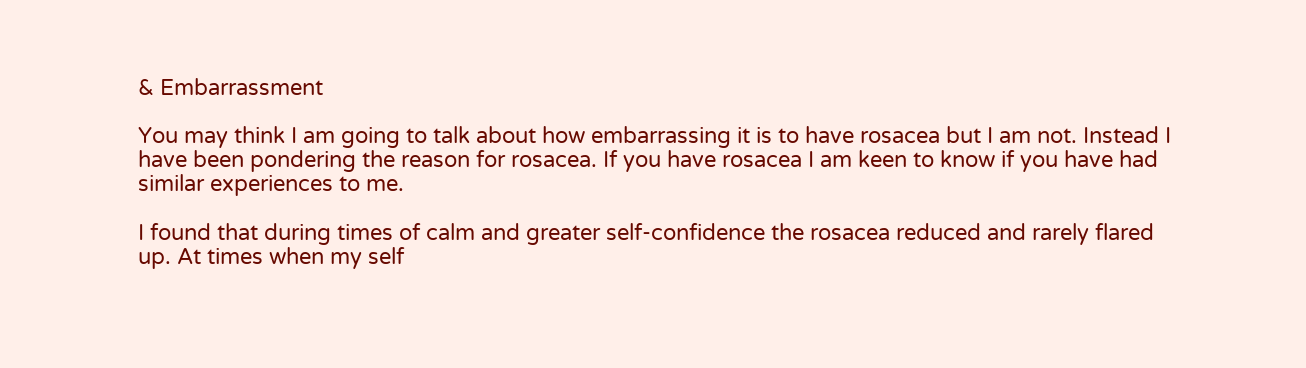& Embarrassment

You may think I am going to talk about how embarrassing it is to have rosacea but I am not. Instead I have been pondering the reason for rosacea. If you have rosacea I am keen to know if you have had similar experiences to me.

I found that during times of calm and greater self-confidence the rosacea reduced and rarely flared up. At times when my self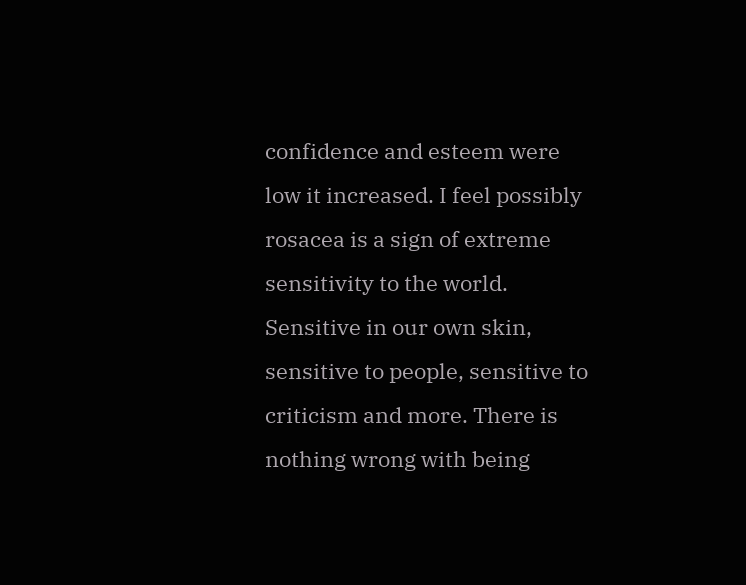confidence and esteem were low it increased. I feel possibly rosacea is a sign of extreme sensitivity to the world. Sensitive in our own skin, sensitive to people, sensitive to criticism and more. There is nothing wrong with being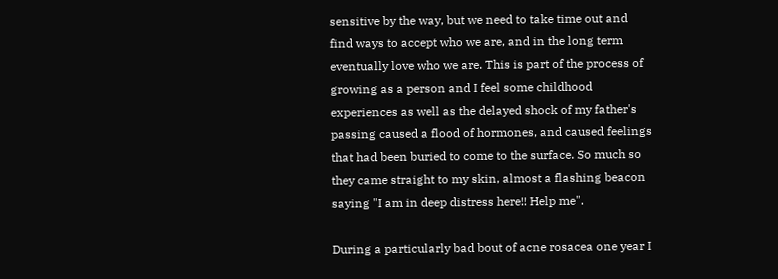sensitive by the way, but we need to take time out and find ways to accept who we are, and in the long term eventually love who we are. This is part of the process of growing as a person and I feel some childhood experiences as well as the delayed shock of my father's passing caused a flood of hormones, and caused feelings that had been buried to come to the surface. So much so they came straight to my skin, almost a flashing beacon saying "I am in deep distress here!! Help me".

During a particularly bad bout of acne rosacea one year I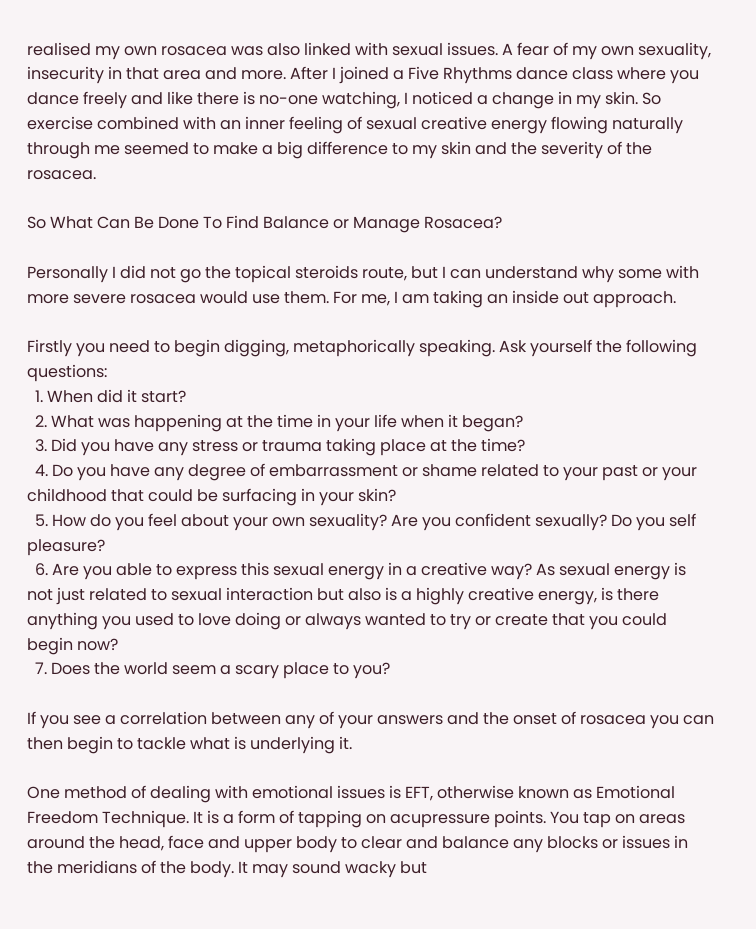realised my own rosacea was also linked with sexual issues. A fear of my own sexuality, insecurity in that area and more. After I joined a Five Rhythms dance class where you dance freely and like there is no-one watching, I noticed a change in my skin. So exercise combined with an inner feeling of sexual creative energy flowing naturally through me seemed to make a big difference to my skin and the severity of the rosacea.

So What Can Be Done To Find Balance or Manage Rosacea?

Personally I did not go the topical steroids route, but I can understand why some with more severe rosacea would use them. For me, I am taking an inside out approach.

Firstly you need to begin digging, metaphorically speaking. Ask yourself the following questions:
  1. When did it start?
  2. What was happening at the time in your life when it began?
  3. Did you have any stress or trauma taking place at the time?
  4. Do you have any degree of embarrassment or shame related to your past or your childhood that could be surfacing in your skin?
  5. How do you feel about your own sexuality? Are you confident sexually? Do you self pleasure?
  6. Are you able to express this sexual energy in a creative way? As sexual energy is not just related to sexual interaction but also is a highly creative energy, is there anything you used to love doing or always wanted to try or create that you could begin now?
  7. Does the world seem a scary place to you?

If you see a correlation between any of your answers and the onset of rosacea you can then begin to tackle what is underlying it.

One method of dealing with emotional issues is EFT, otherwise known as Emotional Freedom Technique. It is a form of tapping on acupressure points. You tap on areas around the head, face and upper body to clear and balance any blocks or issues in the meridians of the body. It may sound wacky but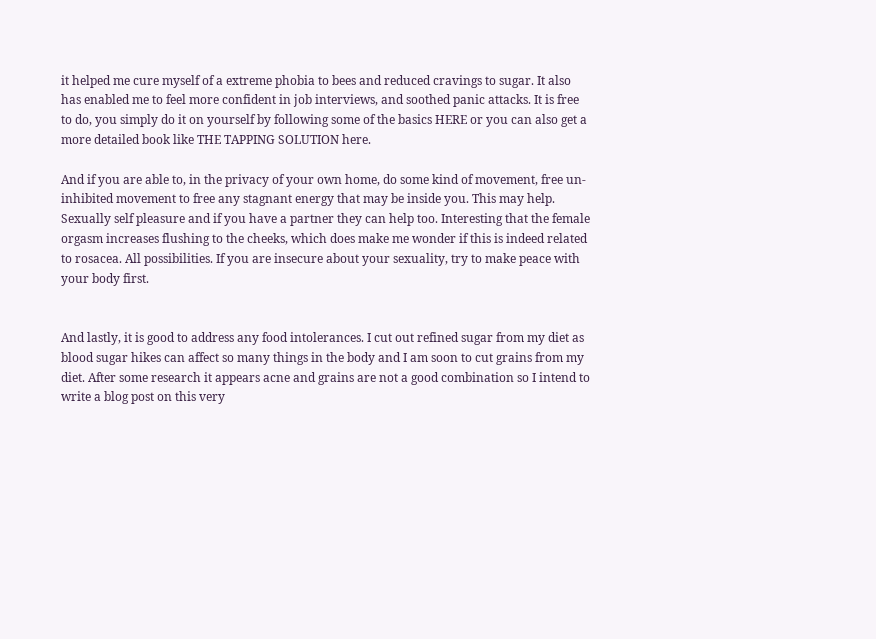it helped me cure myself of a extreme phobia to bees and reduced cravings to sugar. It also has enabled me to feel more confident in job interviews, and soothed panic attacks. It is free to do, you simply do it on yourself by following some of the basics HERE or you can also get a more detailed book like THE TAPPING SOLUTION here.

And if you are able to, in the privacy of your own home, do some kind of movement, free un-inhibited movement to free any stagnant energy that may be inside you. This may help. Sexually self pleasure and if you have a partner they can help too. Interesting that the female orgasm increases flushing to the cheeks, which does make me wonder if this is indeed related  to rosacea. All possibilities. If you are insecure about your sexuality, try to make peace with your body first.


And lastly, it is good to address any food intolerances. I cut out refined sugar from my diet as blood sugar hikes can affect so many things in the body and I am soon to cut grains from my diet. After some research it appears acne and grains are not a good combination so I intend to write a blog post on this very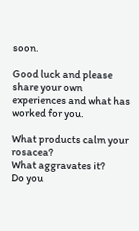soon.

Good luck and please share your own experiences and what has worked for you.

What products calm your rosacea?
What aggravates it?
Do you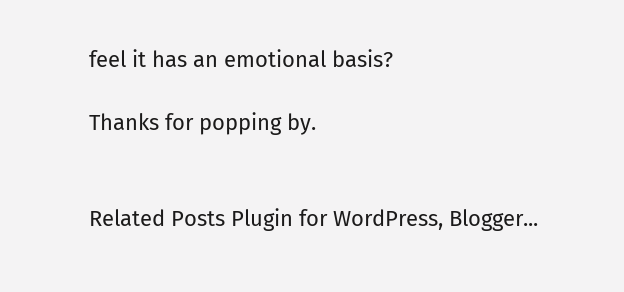feel it has an emotional basis?

Thanks for popping by.


Related Posts Plugin for WordPress, Blogger...